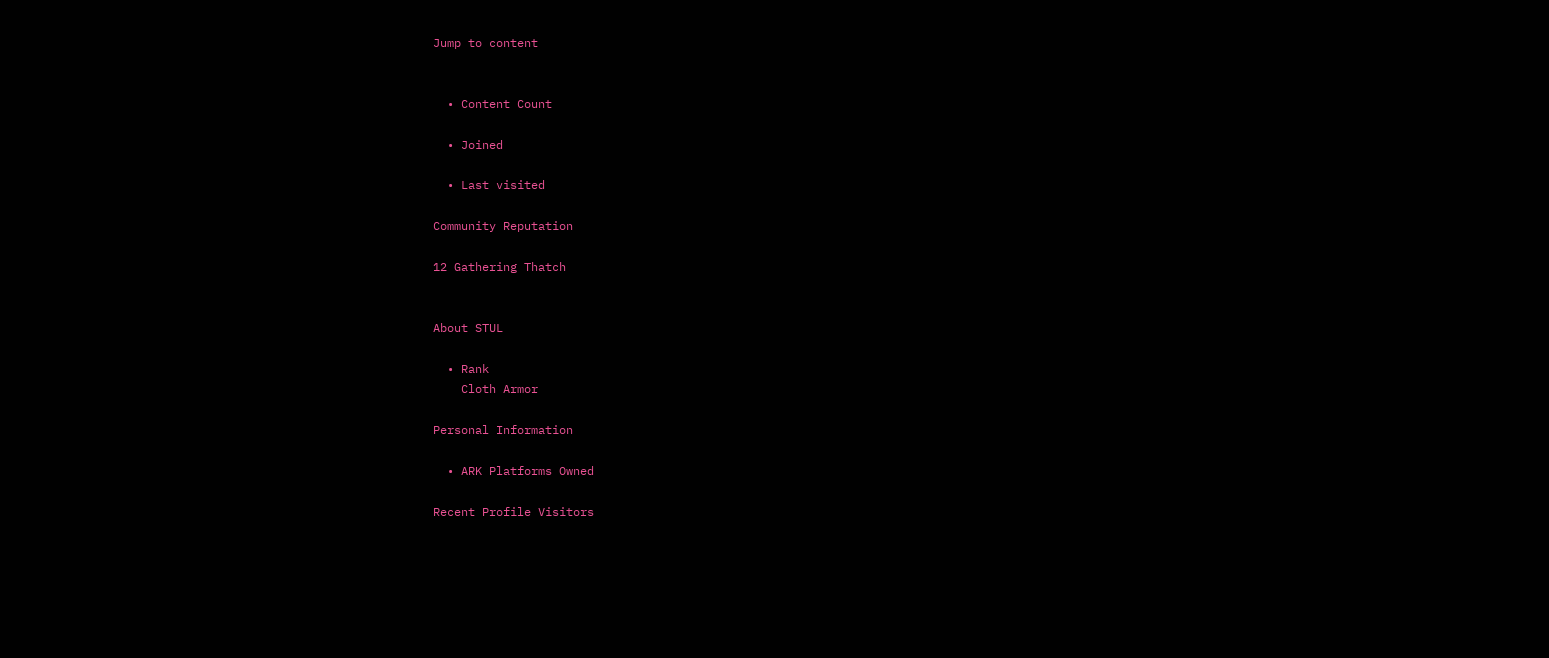Jump to content


  • Content Count

  • Joined

  • Last visited

Community Reputation

12 Gathering Thatch


About STUL

  • Rank
    Cloth Armor

Personal Information

  • ARK Platforms Owned

Recent Profile Visitors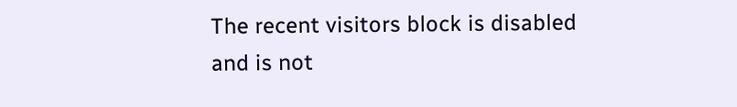The recent visitors block is disabled and is not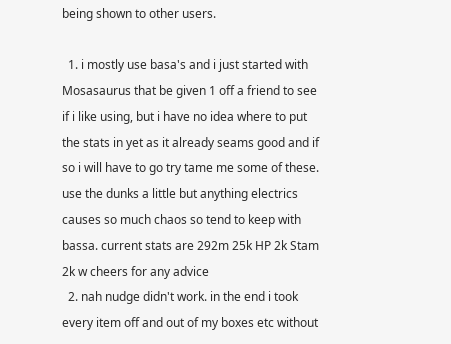being shown to other users.

  1. i mostly use basa's and i just started with Mosasaurus that be given 1 off a friend to see if i like using, but i have no idea where to put the stats in yet as it already seams good and if so i will have to go try tame me some of these. use the dunks a little but anything electrics causes so much chaos so tend to keep with bassa. current stats are 292m 25k HP 2k Stam 2k w cheers for any advice
  2. nah nudge didn't work. in the end i took every item off and out of my boxes etc without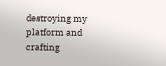destroying my platform and crafting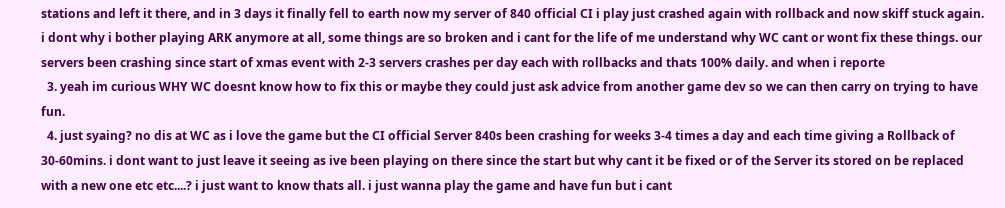stations and left it there, and in 3 days it finally fell to earth now my server of 840 official CI i play just crashed again with rollback and now skiff stuck again. i dont why i bother playing ARK anymore at all, some things are so broken and i cant for the life of me understand why WC cant or wont fix these things. our servers been crashing since start of xmas event with 2-3 servers crashes per day each with rollbacks and thats 100% daily. and when i reporte
  3. yeah im curious WHY WC doesnt know how to fix this or maybe they could just ask advice from another game dev so we can then carry on trying to have fun.
  4. just syaing? no dis at WC as i love the game but the CI official Server 840s been crashing for weeks 3-4 times a day and each time giving a Rollback of 30-60mins. i dont want to just leave it seeing as ive been playing on there since the start but why cant it be fixed or of the Server its stored on be replaced with a new one etc etc....? i just want to know thats all. i just wanna play the game and have fun but i cant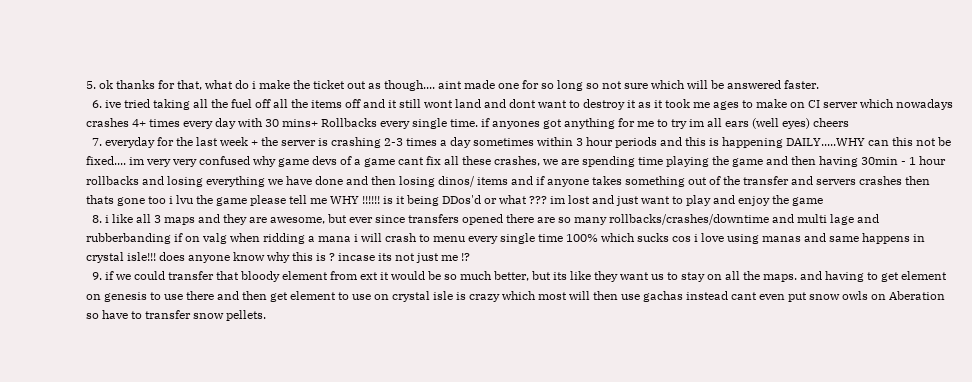5. ok thanks for that, what do i make the ticket out as though.... aint made one for so long so not sure which will be answered faster.
  6. ive tried taking all the fuel off all the items off and it still wont land and dont want to destroy it as it took me ages to make on CI server which nowadays crashes 4+ times every day with 30 mins+ Rollbacks every single time. if anyones got anything for me to try im all ears (well eyes) cheers
  7. everyday for the last week + the server is crashing 2-3 times a day sometimes within 3 hour periods and this is happening DAILY.....WHY can this not be fixed.... im very very confused why game devs of a game cant fix all these crashes, we are spending time playing the game and then having 30min - 1 hour rollbacks and losing everything we have done and then losing dinos/ items and if anyone takes something out of the transfer and servers crashes then thats gone too i lvu the game please tell me WHY !!!!!! is it being DDos'd or what ??? im lost and just want to play and enjoy the game
  8. i like all 3 maps and they are awesome, but ever since transfers opened there are so many rollbacks/crashes/downtime and multi lage and rubberbanding if on valg when ridding a mana i will crash to menu every single time 100% which sucks cos i love using manas and same happens in crystal isle!!! does anyone know why this is ? incase its not just me !?
  9. if we could transfer that bloody element from ext it would be so much better, but its like they want us to stay on all the maps. and having to get element on genesis to use there and then get element to use on crystal isle is crazy which most will then use gachas instead cant even put snow owls on Aberation so have to transfer snow pellets.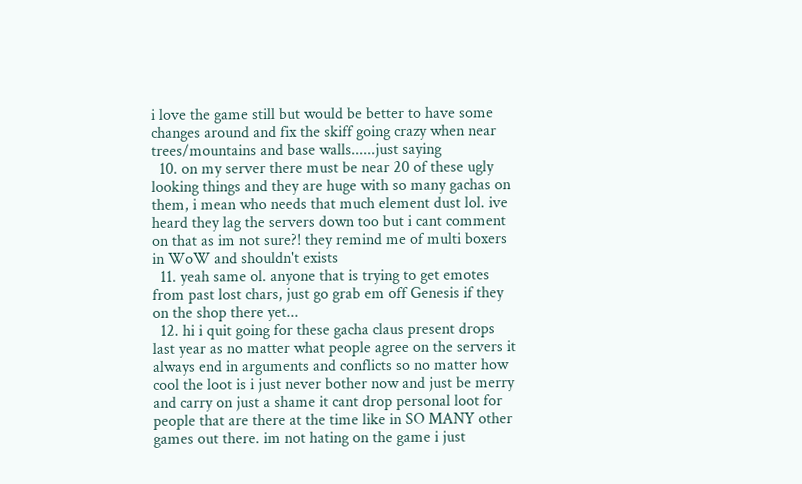i love the game still but would be better to have some changes around and fix the skiff going crazy when near trees/mountains and base walls......just saying
  10. on my server there must be near 20 of these ugly looking things and they are huge with so many gachas on them, i mean who needs that much element dust lol. ive heard they lag the servers down too but i cant comment on that as im not sure?! they remind me of multi boxers in WoW and shouldn't exists
  11. yeah same ol. anyone that is trying to get emotes from past lost chars, just go grab em off Genesis if they on the shop there yet...
  12. hi i quit going for these gacha claus present drops last year as no matter what people agree on the servers it always end in arguments and conflicts so no matter how cool the loot is i just never bother now and just be merry and carry on just a shame it cant drop personal loot for people that are there at the time like in SO MANY other games out there. im not hating on the game i just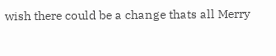wish there could be a change thats all Merry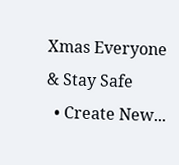Xmas Everyone & Stay Safe
  • Create New...